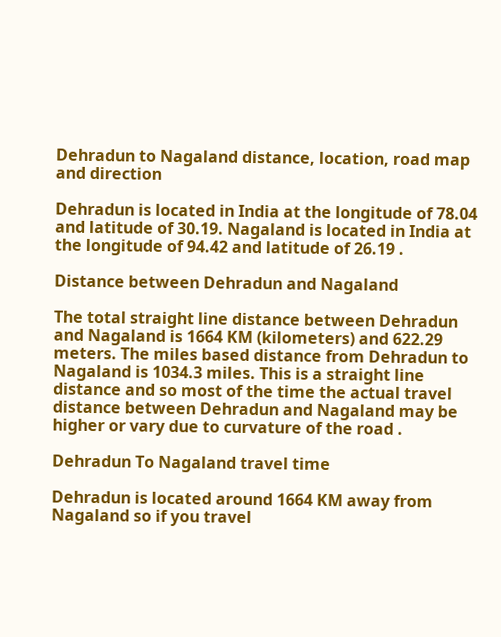Dehradun to Nagaland distance, location, road map and direction

Dehradun is located in India at the longitude of 78.04 and latitude of 30.19. Nagaland is located in India at the longitude of 94.42 and latitude of 26.19 .

Distance between Dehradun and Nagaland

The total straight line distance between Dehradun and Nagaland is 1664 KM (kilometers) and 622.29 meters. The miles based distance from Dehradun to Nagaland is 1034.3 miles. This is a straight line distance and so most of the time the actual travel distance between Dehradun and Nagaland may be higher or vary due to curvature of the road .

Dehradun To Nagaland travel time

Dehradun is located around 1664 KM away from Nagaland so if you travel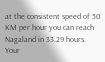at the consistent speed of 50 KM per hour you can reach Nagaland in 33.29 hours. Your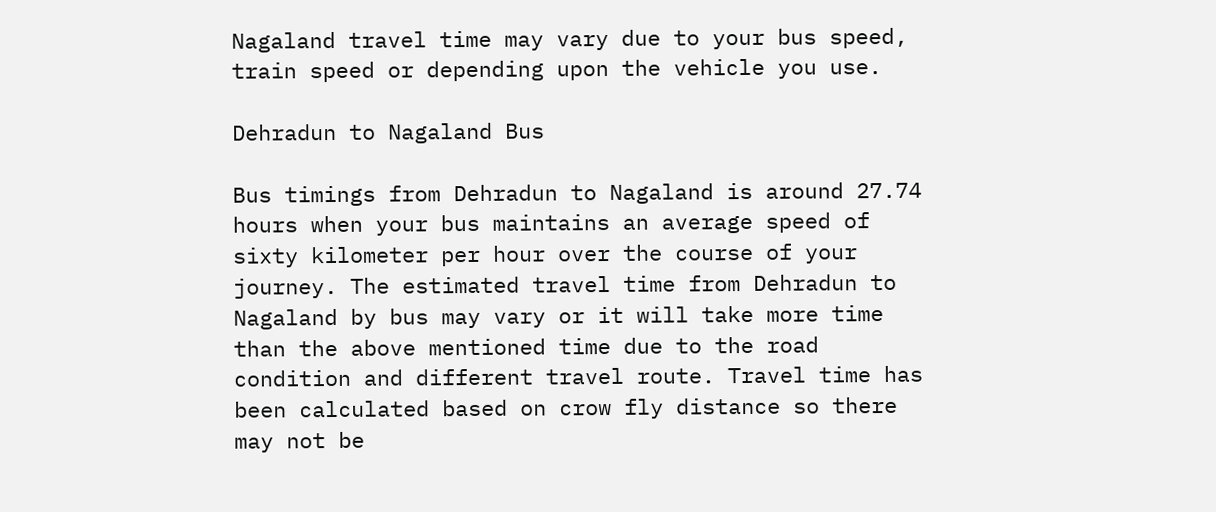Nagaland travel time may vary due to your bus speed, train speed or depending upon the vehicle you use.

Dehradun to Nagaland Bus

Bus timings from Dehradun to Nagaland is around 27.74 hours when your bus maintains an average speed of sixty kilometer per hour over the course of your journey. The estimated travel time from Dehradun to Nagaland by bus may vary or it will take more time than the above mentioned time due to the road condition and different travel route. Travel time has been calculated based on crow fly distance so there may not be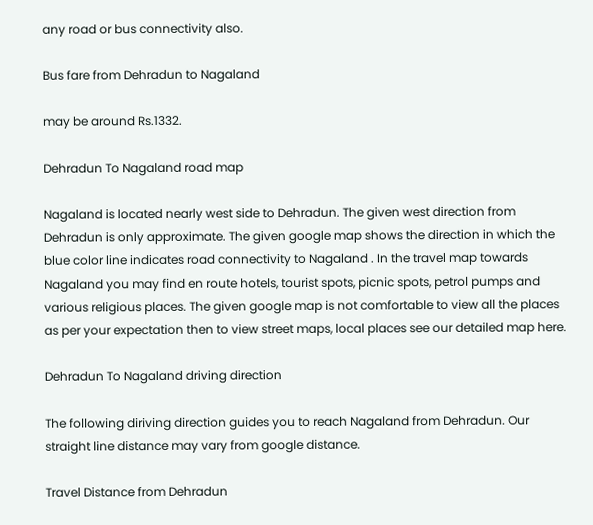any road or bus connectivity also.

Bus fare from Dehradun to Nagaland

may be around Rs.1332.

Dehradun To Nagaland road map

Nagaland is located nearly west side to Dehradun. The given west direction from Dehradun is only approximate. The given google map shows the direction in which the blue color line indicates road connectivity to Nagaland . In the travel map towards Nagaland you may find en route hotels, tourist spots, picnic spots, petrol pumps and various religious places. The given google map is not comfortable to view all the places as per your expectation then to view street maps, local places see our detailed map here.

Dehradun To Nagaland driving direction

The following diriving direction guides you to reach Nagaland from Dehradun. Our straight line distance may vary from google distance.

Travel Distance from Dehradun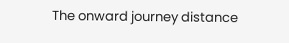The onward journey distance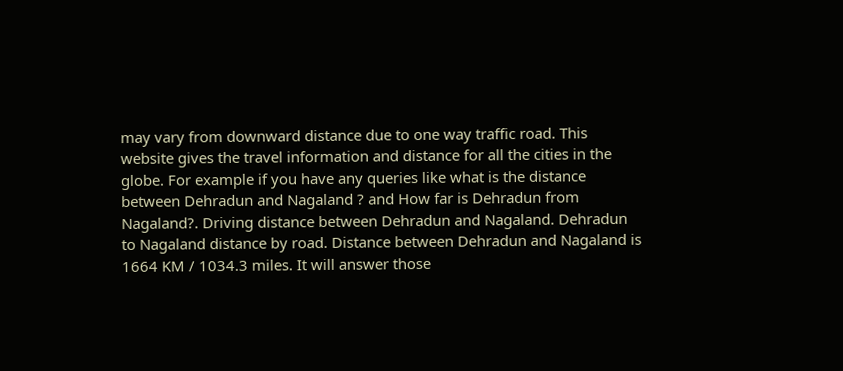may vary from downward distance due to one way traffic road. This website gives the travel information and distance for all the cities in the globe. For example if you have any queries like what is the distance between Dehradun and Nagaland ? and How far is Dehradun from Nagaland?. Driving distance between Dehradun and Nagaland. Dehradun to Nagaland distance by road. Distance between Dehradun and Nagaland is 1664 KM / 1034.3 miles. It will answer those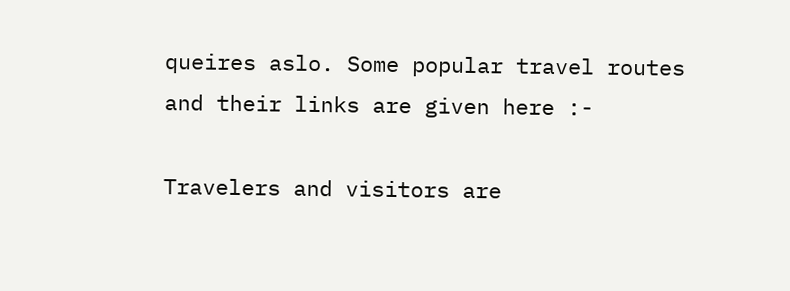queires aslo. Some popular travel routes and their links are given here :-

Travelers and visitors are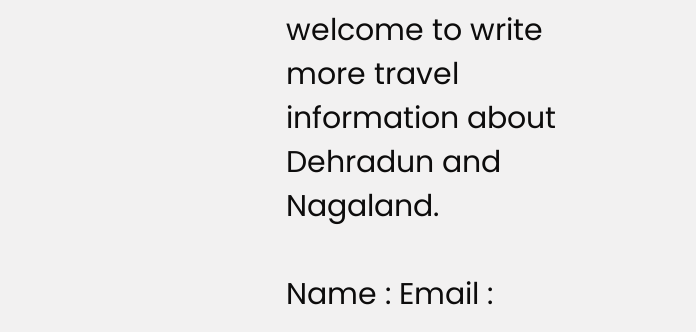welcome to write more travel information about Dehradun and Nagaland.

Name : Email :